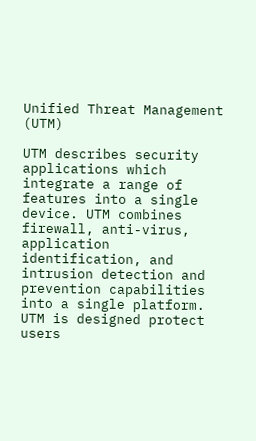Unified Threat Management (UTM)

UTM describes security applications which integrate a range of features into a single device. UTM combines firewall, anti-virus, application identification, and intrusion detection and prevention capabilities into a single platform. UTM is designed protect users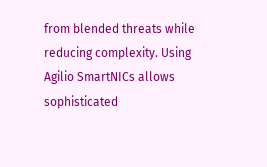from blended threats while reducing complexity. Using Agilio SmartNICs allows sophisticated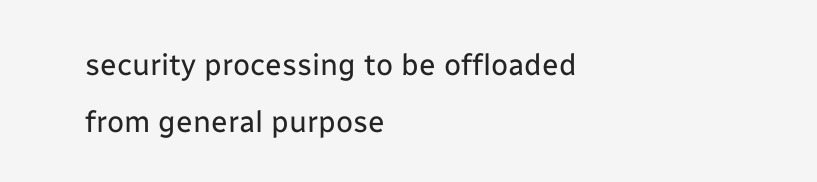security processing to be offloaded from general purpose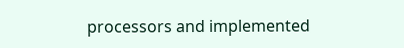processors and implemented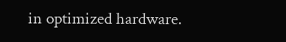in optimized hardware.